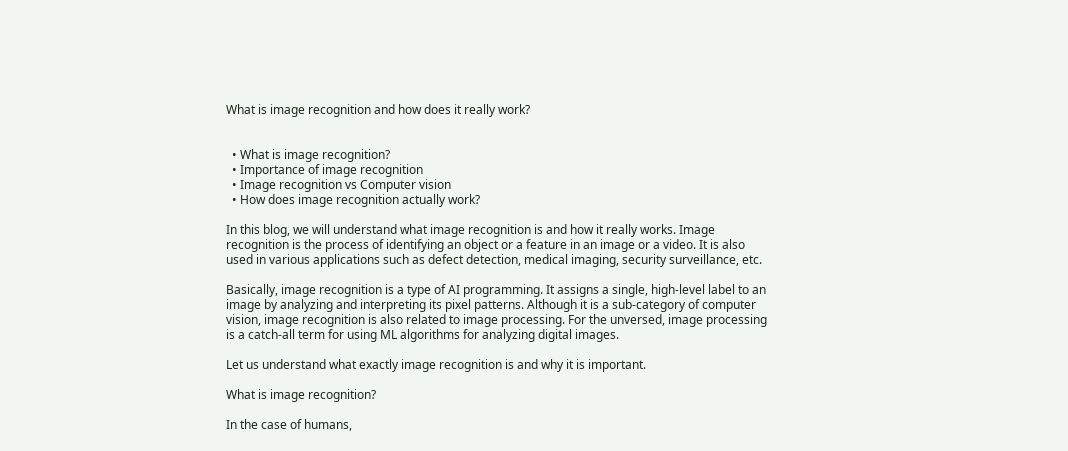What is image recognition and how does it really work?


  • What is image recognition?
  • Importance of image recognition
  • Image recognition vs Computer vision
  • How does image recognition actually work?

In this blog, we will understand what image recognition is and how it really works. Image recognition is the process of identifying an object or a feature in an image or a video. It is also used in various applications such as defect detection, medical imaging, security surveillance, etc.

Basically, image recognition is a type of AI programming. It assigns a single, high-level label to an image by analyzing and interpreting its pixel patterns. Although it is a sub-category of computer vision, image recognition is also related to image processing. For the unversed, image processing is a catch-all term for using ML algorithms for analyzing digital images.

Let us understand what exactly image recognition is and why it is important.

What is image recognition?

In the case of humans,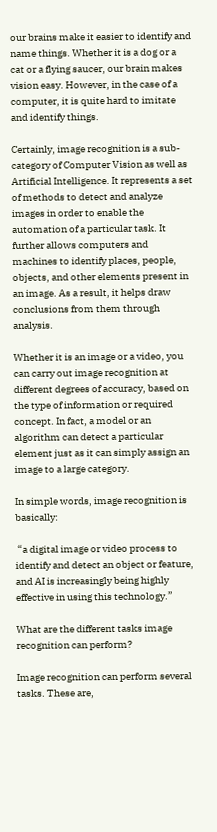our brains make it easier to identify and name things. Whether it is a dog or a cat or a flying saucer, our brain makes vision easy. However, in the case of a computer, it is quite hard to imitate and identify things.

Certainly, image recognition is a sub-category of Computer Vision as well as Artificial Intelligence. It represents a set of methods to detect and analyze images in order to enable the automation of a particular task. It further allows computers and machines to identify places, people, objects, and other elements present in an image. As a result, it helps draw conclusions from them through analysis.

Whether it is an image or a video, you can carry out image recognition at different degrees of accuracy, based on the type of information or required concept. In fact, a model or an algorithm can detect a particular element just as it can simply assign an image to a large category.

In simple words, image recognition is basically:

 “a digital image or video process to identify and detect an object or feature, and AI is increasingly being highly effective in using this technology.”

What are the different tasks image recognition can perform?

Image recognition can perform several tasks. These are,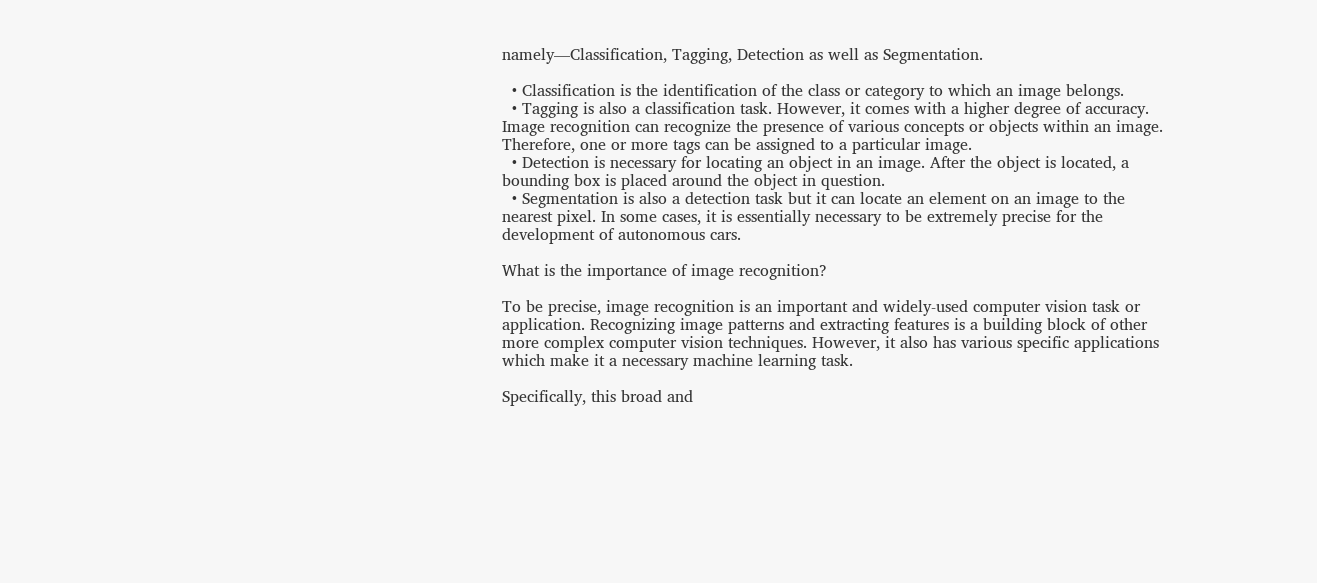namely—Classification, Tagging, Detection as well as Segmentation.

  • Classification is the identification of the class or category to which an image belongs.
  • Tagging is also a classification task. However, it comes with a higher degree of accuracy. Image recognition can recognize the presence of various concepts or objects within an image. Therefore, one or more tags can be assigned to a particular image.
  • Detection is necessary for locating an object in an image. After the object is located, a bounding box is placed around the object in question.
  • Segmentation is also a detection task but it can locate an element on an image to the nearest pixel. In some cases, it is essentially necessary to be extremely precise for the development of autonomous cars.

What is the importance of image recognition?

To be precise, image recognition is an important and widely-used computer vision task or application. Recognizing image patterns and extracting features is a building block of other more complex computer vision techniques. However, it also has various specific applications which make it a necessary machine learning task.

Specifically, this broad and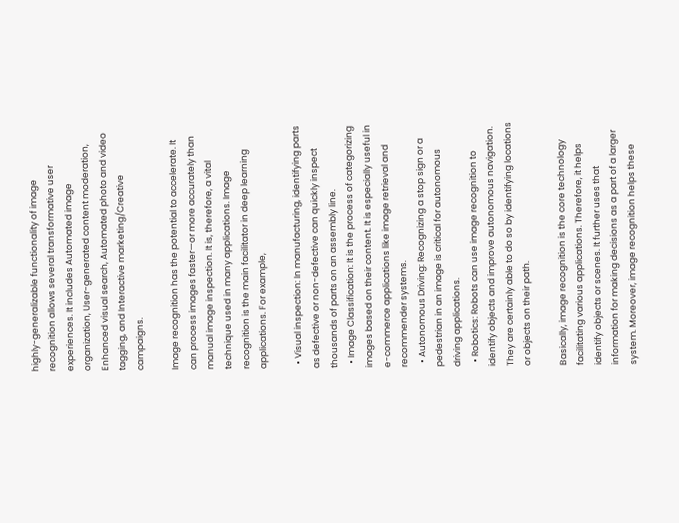highly-generalizable functionality of image recognition allows several transformative user experiences. It includes Automated image organization, User-generated content moderation, Enhanced visual search, Automated photo and video tagging, and Interactive marketing/Creative campaigns.

Image recognition has the potential to accelerate. It can process images faster—or more accurately than manual image inspection. It is, therefore, a vital technique used in many applications. Image recognition is the main facilitator in deep learning applications. For example,

  • Visual inspection: In manufacturing, identifying parts as defective or non-defective can quickly inspect thousands of parts on an assembly line.
  • Image Classification: It is the process of categorizing images based on their content. It is especially useful in e-commerce applications like image retrieval and recommender systems.
  • Autonomous Driving: Recognizing a stop sign or a pedestrian in an image is critical for autonomous driving applications.
  • Robotics: Robots can use image recognition to identify objects and improve autonomous navigation. They are certainly able to do so by identifying locations or objects on their path.

Basically, image recognition is the core technology facilitating various applications. Therefore, it helps identify objects or scenes. It further uses that information for making decisions as a part of a larger system. Moreover, image recognition helps these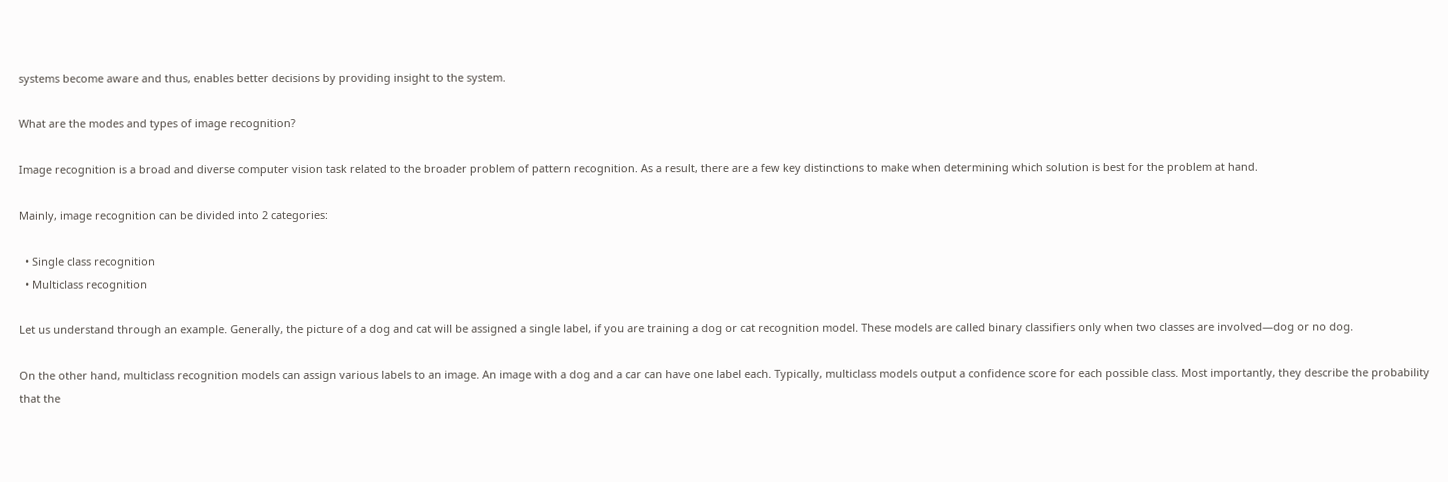systems become aware and thus, enables better decisions by providing insight to the system.

What are the modes and types of image recognition?

Image recognition is a broad and diverse computer vision task related to the broader problem of pattern recognition. As a result, there are a few key distinctions to make when determining which solution is best for the problem at hand.

Mainly, image recognition can be divided into 2 categories:

  • Single class recognition
  • Multiclass recognition

Let us understand through an example. Generally, the picture of a dog and cat will be assigned a single label, if you are training a dog or cat recognition model. These models are called binary classifiers only when two classes are involved—dog or no dog.

On the other hand, multiclass recognition models can assign various labels to an image. An image with a dog and a car can have one label each. Typically, multiclass models output a confidence score for each possible class. Most importantly, they describe the probability that the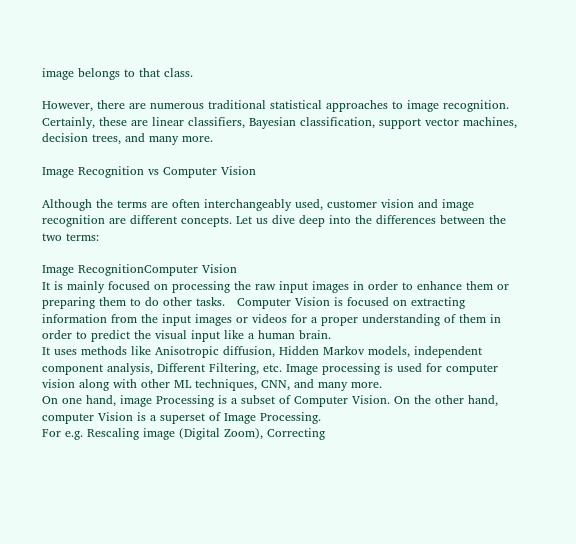image belongs to that class.

However, there are numerous traditional statistical approaches to image recognition. Certainly, these are linear classifiers, Bayesian classification, support vector machines, decision trees, and many more.

Image Recognition vs Computer Vision

Although the terms are often interchangeably used, customer vision and image recognition are different concepts. Let us dive deep into the differences between the two terms:

Image RecognitionComputer Vision
It is mainly focused on processing the raw input images in order to enhance them or preparing them to do other tasks.   Computer Vision is focused on extracting information from the input images or videos for a proper understanding of them in order to predict the visual input like a human brain.
It uses methods like Anisotropic diffusion, Hidden Markov models, independent component analysis, Different Filtering, etc. Image processing is used for computer vision along with other ML techniques, CNN, and many more.
On one hand, image Processing is a subset of Computer Vision. On the other hand, computer Vision is a superset of Image Processing.
For e.g. Rescaling image (Digital Zoom), Correcting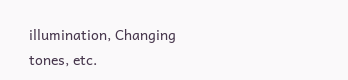illumination, Changing tones, etc.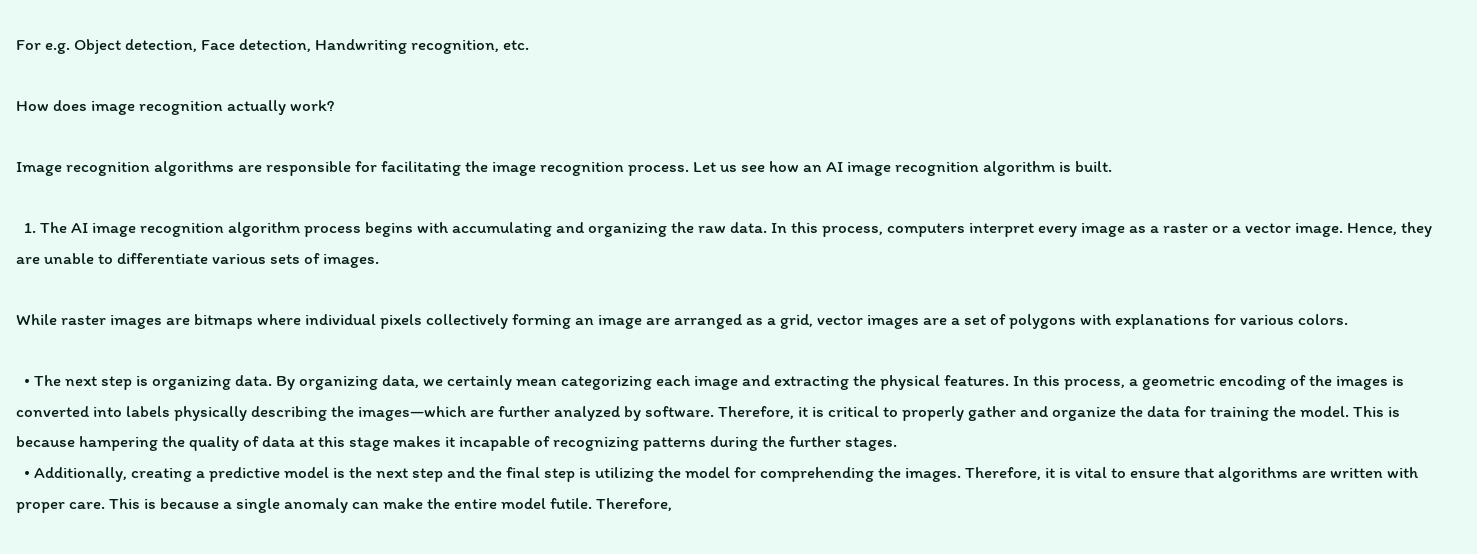For e.g. Object detection, Face detection, Handwriting recognition, etc.

How does image recognition actually work?

Image recognition algorithms are responsible for facilitating the image recognition process. Let us see how an AI image recognition algorithm is built.

  1. The AI image recognition algorithm process begins with accumulating and organizing the raw data. In this process, computers interpret every image as a raster or a vector image. Hence, they are unable to differentiate various sets of images.

While raster images are bitmaps where individual pixels collectively forming an image are arranged as a grid, vector images are a set of polygons with explanations for various colors.

  • The next step is organizing data. By organizing data, we certainly mean categorizing each image and extracting the physical features. In this process, a geometric encoding of the images is converted into labels physically describing the images—which are further analyzed by software. Therefore, it is critical to properly gather and organize the data for training the model. This is because hampering the quality of data at this stage makes it incapable of recognizing patterns during the further stages.
  • Additionally, creating a predictive model is the next step and the final step is utilizing the model for comprehending the images. Therefore, it is vital to ensure that algorithms are written with proper care. This is because a single anomaly can make the entire model futile. Therefore,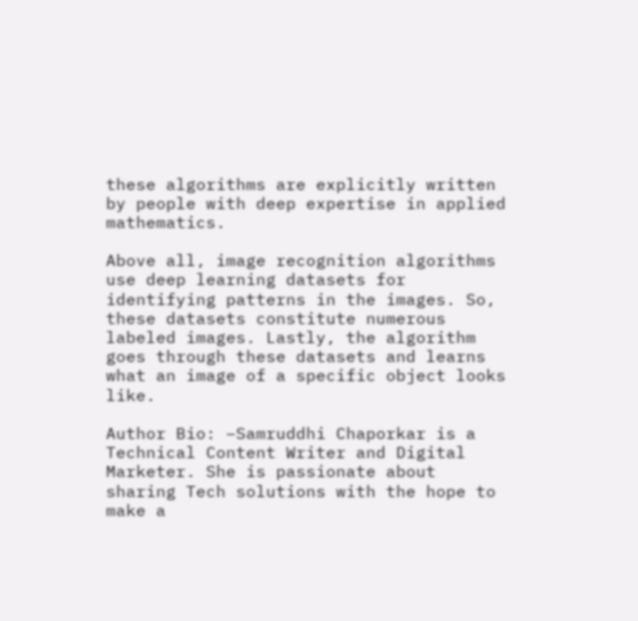these algorithms are explicitly written by people with deep expertise in applied mathematics.

Above all, image recognition algorithms use deep learning datasets for identifying patterns in the images. So, these datasets constitute numerous labeled images. Lastly, the algorithm goes through these datasets and learns what an image of a specific object looks like.

Author Bio: –Samruddhi Chaporkar is a Technical Content Writer and Digital Marketer. She is passionate about sharing Tech solutions with the hope to make a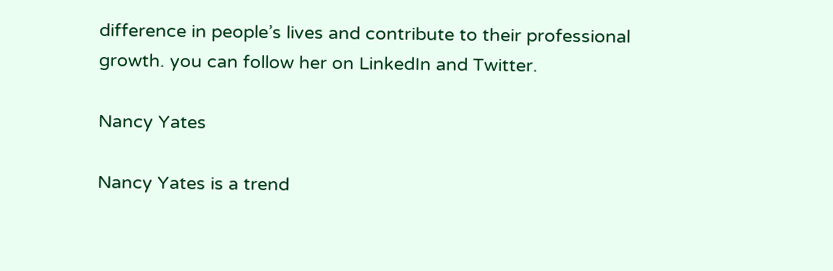difference in people’s lives and contribute to their professional growth. you can follow her on LinkedIn and Twitter.

Nancy Yates

Nancy Yates is a trend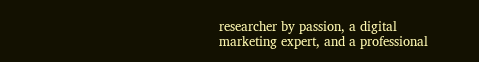researcher by passion, a digital marketing expert, and a professional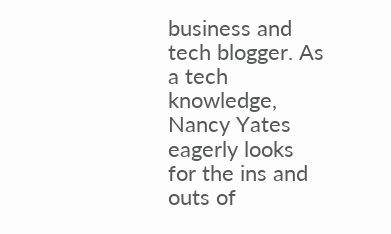business and tech blogger. As a tech knowledge, Nancy Yates eagerly looks for the ins and outs of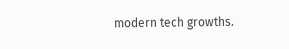modern tech growths.